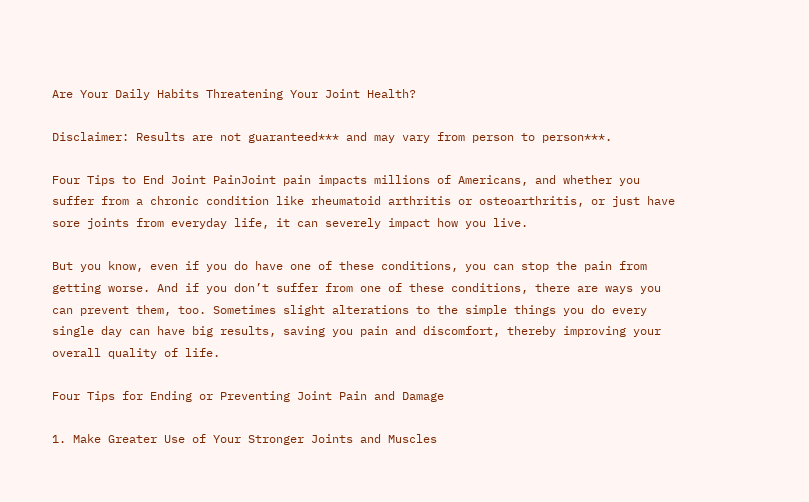Are Your Daily Habits Threatening Your Joint Health?

Disclaimer: Results are not guaranteed*** and may vary from person to person***.

Four Tips to End Joint PainJoint pain impacts millions of Americans, and whether you suffer from a chronic condition like rheumatoid arthritis or osteoarthritis, or just have sore joints from everyday life, it can severely impact how you live.

But you know, even if you do have one of these conditions, you can stop the pain from getting worse. And if you don’t suffer from one of these conditions, there are ways you can prevent them, too. Sometimes slight alterations to the simple things you do every single day can have big results, saving you pain and discomfort, thereby improving your overall quality of life.

Four Tips for Ending or Preventing Joint Pain and Damage

1. Make Greater Use of Your Stronger Joints and Muscles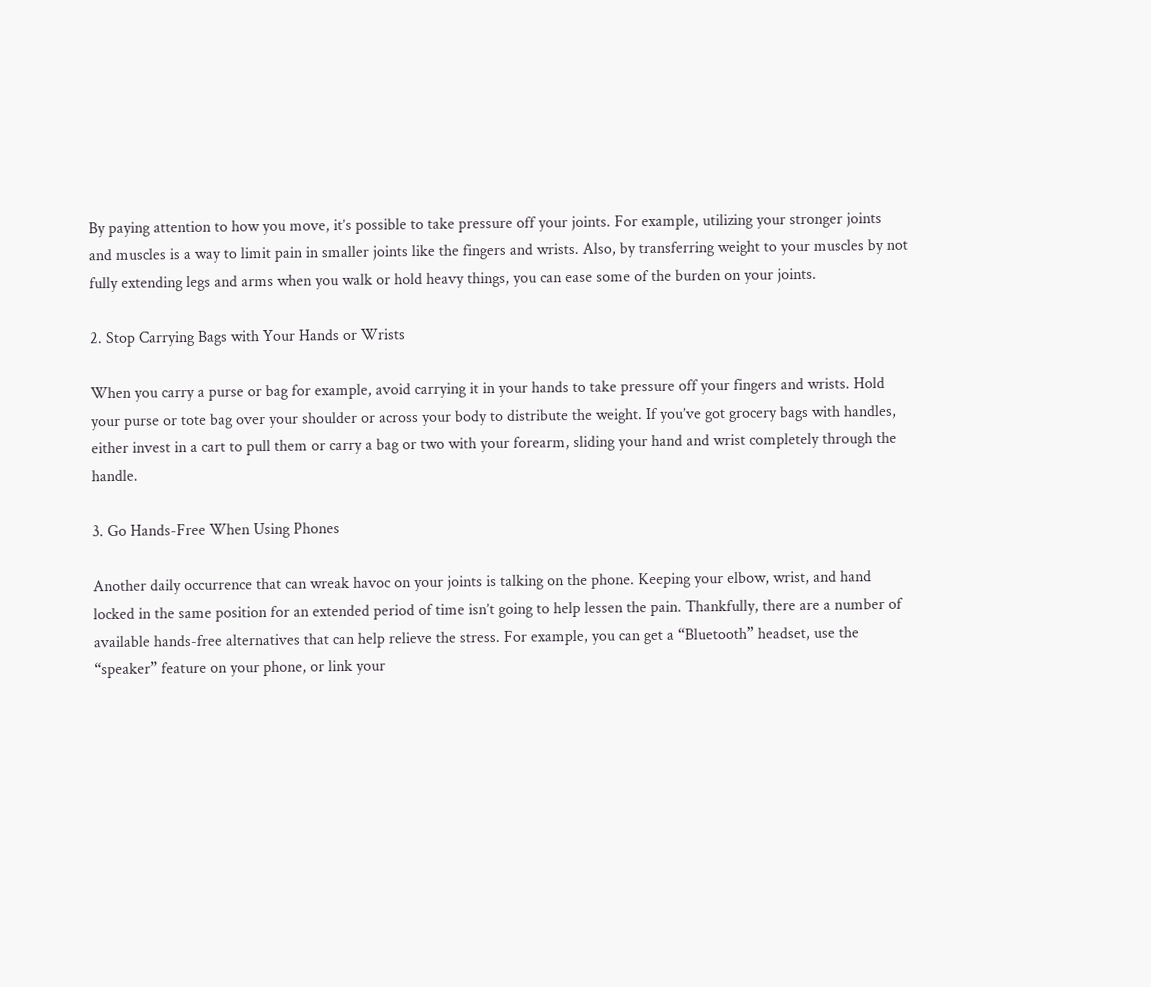By paying attention to how you move, it’s possible to take pressure off your joints. For example, utilizing your stronger joints and muscles is a way to limit pain in smaller joints like the fingers and wrists. Also, by transferring weight to your muscles by not fully extending legs and arms when you walk or hold heavy things, you can ease some of the burden on your joints.

2. Stop Carrying Bags with Your Hands or Wrists

When you carry a purse or bag for example, avoid carrying it in your hands to take pressure off your fingers and wrists. Hold your purse or tote bag over your shoulder or across your body to distribute the weight. If you’ve got grocery bags with handles, either invest in a cart to pull them or carry a bag or two with your forearm, sliding your hand and wrist completely through the handle.

3. Go Hands-Free When Using Phones

Another daily occurrence that can wreak havoc on your joints is talking on the phone. Keeping your elbow, wrist, and hand locked in the same position for an extended period of time isn’t going to help lessen the pain. Thankfully, there are a number of available hands-free alternatives that can help relieve the stress. For example, you can get a “Bluetooth” headset, use the “speaker” feature on your phone, or link your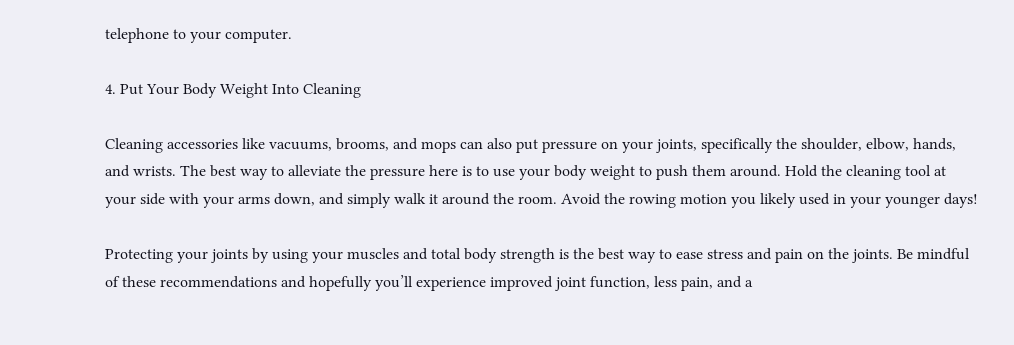telephone to your computer.

4. Put Your Body Weight Into Cleaning

Cleaning accessories like vacuums, brooms, and mops can also put pressure on your joints, specifically the shoulder, elbow, hands, and wrists. The best way to alleviate the pressure here is to use your body weight to push them around. Hold the cleaning tool at your side with your arms down, and simply walk it around the room. Avoid the rowing motion you likely used in your younger days!

Protecting your joints by using your muscles and total body strength is the best way to ease stress and pain on the joints. Be mindful of these recommendations and hopefully you’ll experience improved joint function, less pain, and a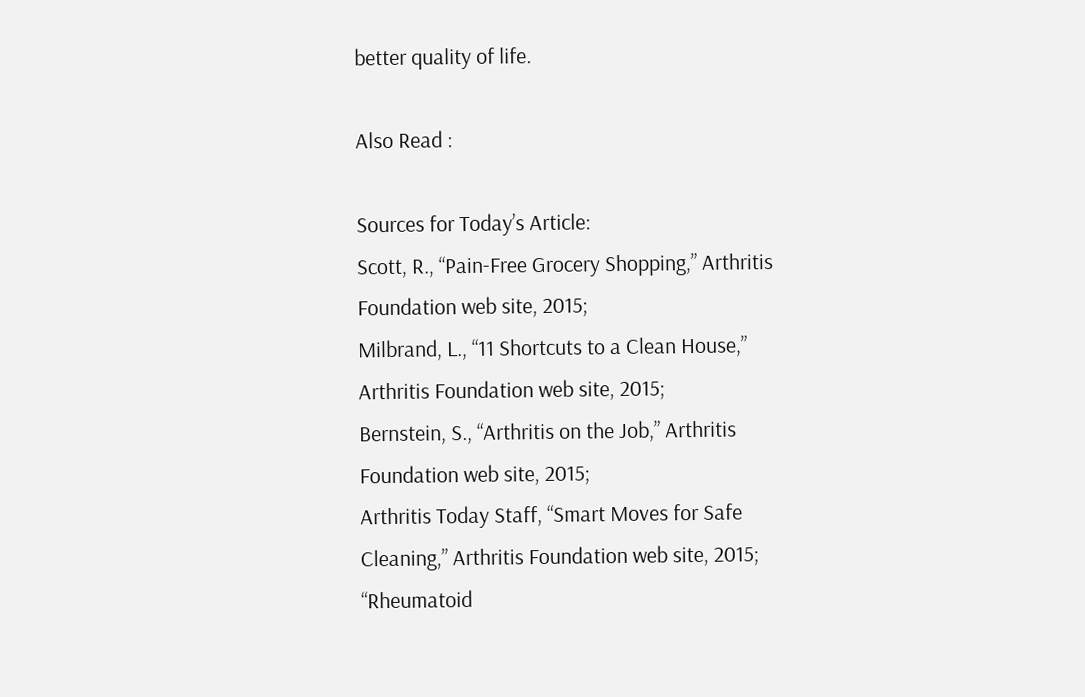better quality of life.

Also Read :

Sources for Today’s Article:
Scott, R., “Pain-Free Grocery Shopping,” Arthritis Foundation web site, 2015;
Milbrand, L., “11 Shortcuts to a Clean House,” Arthritis Foundation web site, 2015;
Bernstein, S., “Arthritis on the Job,” Arthritis Foundation web site, 2015;
Arthritis Today Staff, “Smart Moves for Safe Cleaning,” Arthritis Foundation web site, 2015;
“Rheumatoid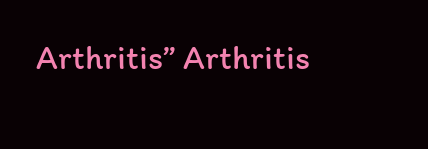Arthritis” Arthritis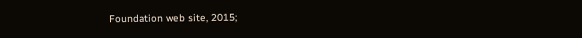Foundation web site, 2015;